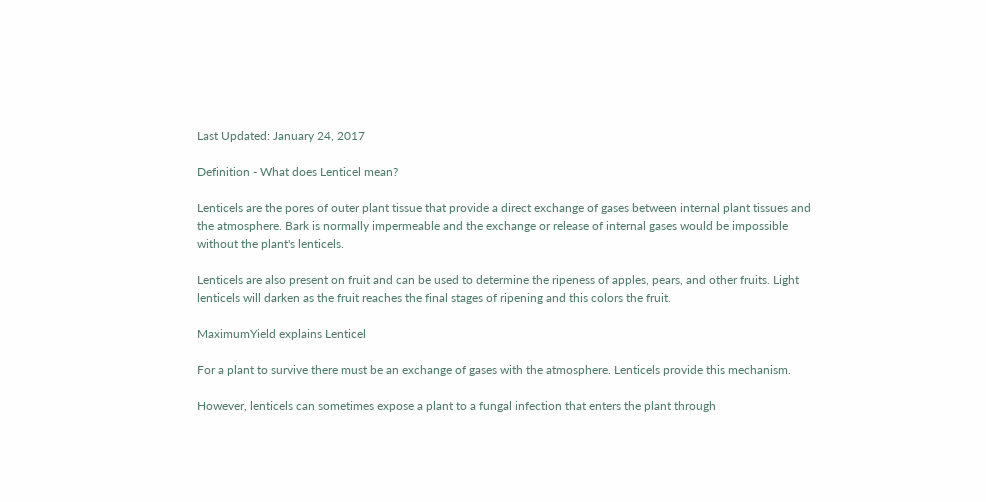Last Updated: January 24, 2017

Definition - What does Lenticel mean?

Lenticels are the pores of outer plant tissue that provide a direct exchange of gases between internal plant tissues and the atmosphere. Bark is normally impermeable and the exchange or release of internal gases would be impossible without the plant's lenticels.

Lenticels are also present on fruit and can be used to determine the ripeness of apples, pears, and other fruits. Light lenticels will darken as the fruit reaches the final stages of ripening and this colors the fruit.

MaximumYield explains Lenticel

For a plant to survive there must be an exchange of gases with the atmosphere. Lenticels provide this mechanism.

However, lenticels can sometimes expose a plant to a fungal infection that enters the plant through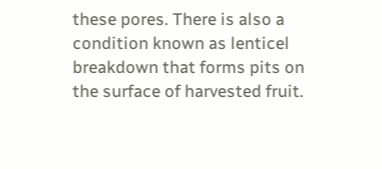these pores. There is also a condition known as lenticel breakdown that forms pits on the surface of harvested fruit.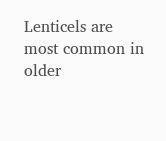Lenticels are most common in older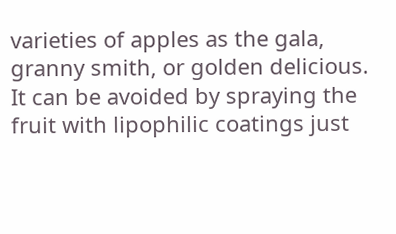varieties of apples as the gala, granny smith, or golden delicious. It can be avoided by spraying the fruit with lipophilic coatings just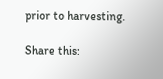prior to harvesting.

Share this: